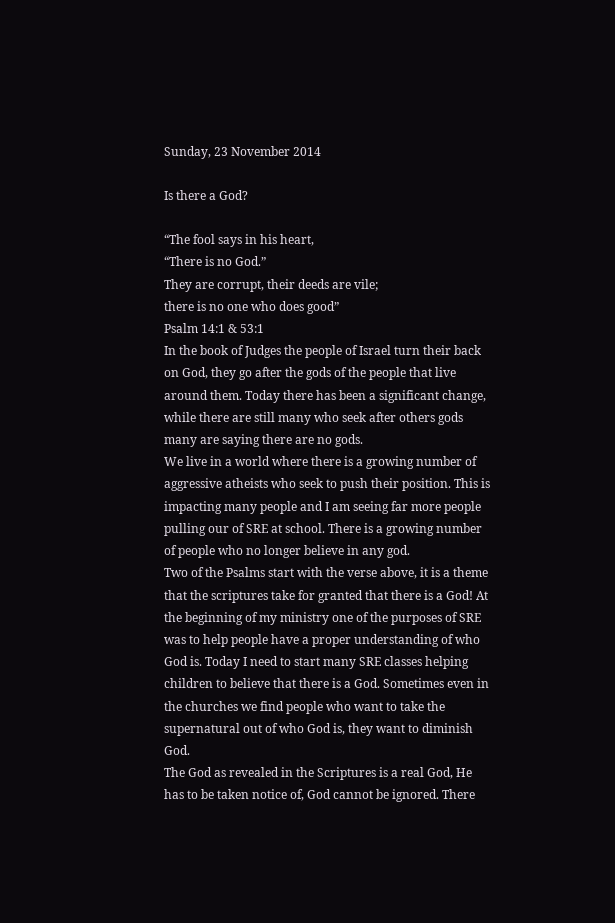Sunday, 23 November 2014

Is there a God?

“The fool says in his heart,
“There is no God.”
They are corrupt, their deeds are vile;
there is no one who does good”
Psalm 14:1 & 53:1
In the book of Judges the people of Israel turn their back on God, they go after the gods of the people that live around them. Today there has been a significant change, while there are still many who seek after others gods many are saying there are no gods.
We live in a world where there is a growing number of aggressive atheists who seek to push their position. This is impacting many people and I am seeing far more people pulling our of SRE at school. There is a growing number of people who no longer believe in any god.
Two of the Psalms start with the verse above, it is a theme that the scriptures take for granted that there is a God! At the beginning of my ministry one of the purposes of SRE was to help people have a proper understanding of who God is. Today I need to start many SRE classes helping children to believe that there is a God. Sometimes even in the churches we find people who want to take the supernatural out of who God is, they want to diminish God.
The God as revealed in the Scriptures is a real God, He has to be taken notice of, God cannot be ignored. There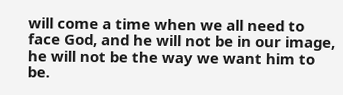will come a time when we all need to face God, and he will not be in our image, he will not be the way we want him to be.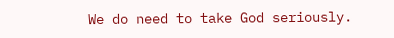We do need to take God seriously.